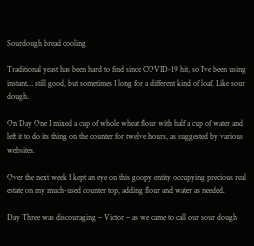Sourdough bread cooling

Traditional yeast has been hard to find since COVID-19 hit, so I’ve been using instant… still good, but sometimes I long for a different kind of loaf. Like sour dough.

On Day One I mixed a cup of whole wheat flour with half a cup of water and left it to do its thing on the counter for twelve hours, as suggested by various websites.

Over the next week I kept an eye on this goopy entity occupying precious real estate on my much-used counter top, adding flour and water as needed.

Day Three was discouraging – Victor – as we came to call our sour dough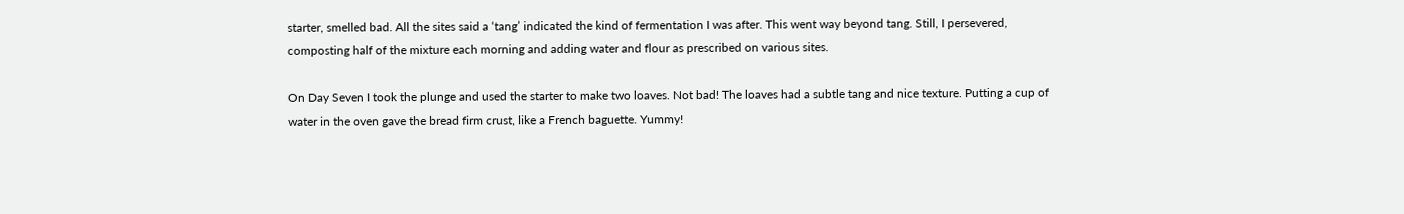starter, smelled bad. All the sites said a ‘tang’ indicated the kind of fermentation I was after. This went way beyond tang. Still, I persevered, composting half of the mixture each morning and adding water and flour as prescribed on various sites.

On Day Seven I took the plunge and used the starter to make two loaves. Not bad! The loaves had a subtle tang and nice texture. Putting a cup of water in the oven gave the bread firm crust, like a French baguette. Yummy!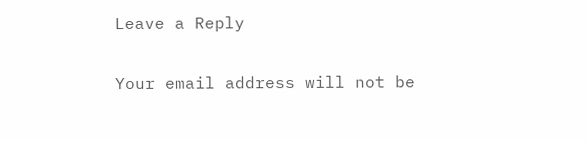Leave a Reply

Your email address will not be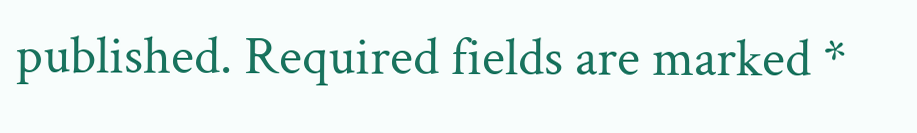published. Required fields are marked *